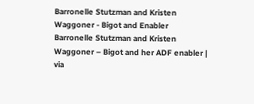Barronelle Stutzman and Kristen Waggoner - Bigot and Enabler
Barronelle Stutzman and Kristen Waggoner – Bigot and her ADF enabler | via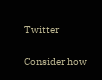Twitter

Consider how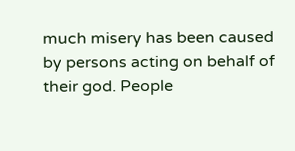much misery has been caused by persons acting on behalf of their god. People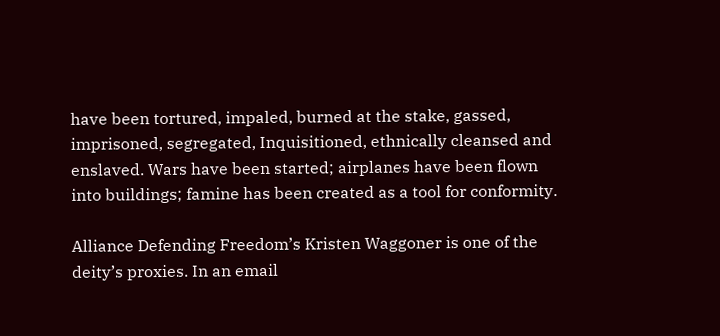have been tortured, impaled, burned at the stake, gassed, imprisoned, segregated, Inquisitioned, ethnically cleansed and enslaved. Wars have been started; airplanes have been flown into buildings; famine has been created as a tool for conformity.

Alliance Defending Freedom’s Kristen Waggoner is one of the deity’s proxies. In an email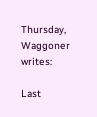Thursday, Waggoner writes:

Last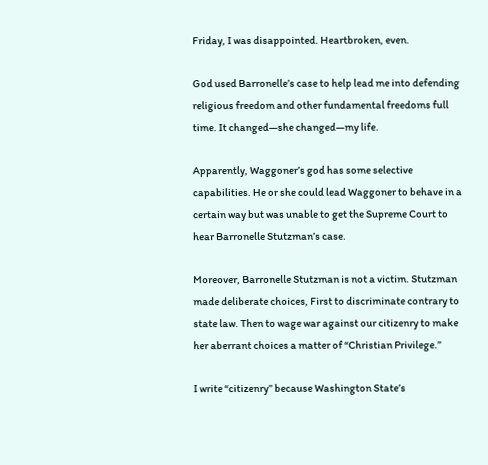Friday, I was disappointed. Heartbroken, even.

God used Barronelle’s case to help lead me into defending religious freedom and other fundamental freedoms full time. It changed—she changed—my life.

Apparently, Waggoner’s god has some selective capabilities. He or she could lead Waggoner to behave in a certain way but was unable to get the Supreme Court to hear Barronelle Stutzman’s case.

Moreover, Barronelle Stutzman is not a victim. Stutzman made deliberate choices, First to discriminate contrary to state law. Then to wage war against our citizenry to make her aberrant choices a matter of “Christian Privilege.”

I write “citizenry” because Washington State’s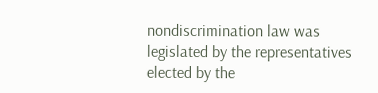nondiscrimination law was legislated by the representatives elected by the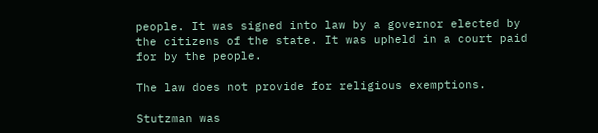people. It was signed into law by a governor elected by the citizens of the state. It was upheld in a court paid for by the people.

The law does not provide for religious exemptions.

Stutzman was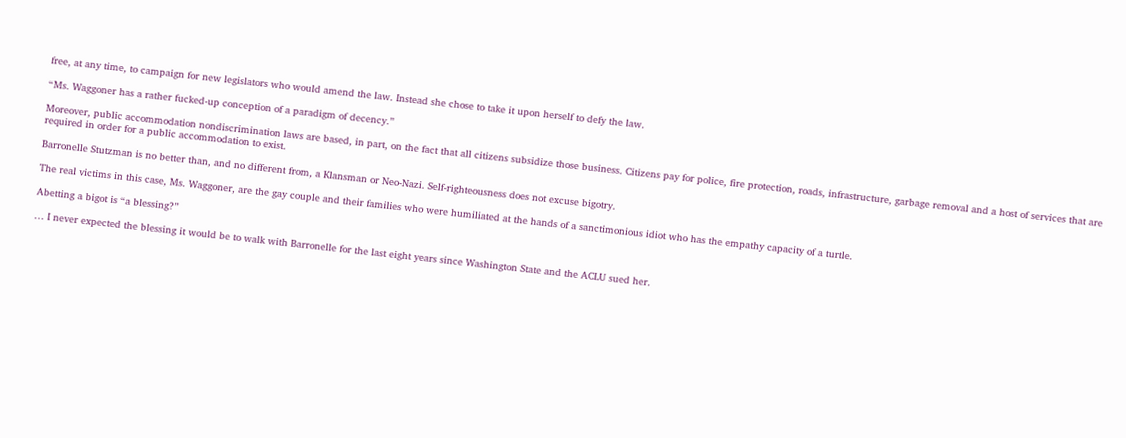free, at any time, to campaign for new legislators who would amend the law. Instead she chose to take it upon herself to defy the law.

“Ms. Waggoner has a rather fucked-up conception of a paradigm of decency.”

Moreover, public accommodation nondiscrimination laws are based, in part, on the fact that all citizens subsidize those business. Citizens pay for police, fire protection, roads, infrastructure, garbage removal and a host of services that are required in order for a public accommodation to exist.

Barronelle Stutzman is no better than, and no different from, a Klansman or Neo-Nazi. Self-righteousness does not excuse bigotry.

The real victims in this case, Ms. Waggoner, are the gay couple and their families who were humiliated at the hands of a sanctimonious idiot who has the empathy capacity of a turtle.

Abetting a bigot is “a blessing?”

… I never expected the blessing it would be to walk with Barronelle for the last eight years since Washington State and the ACLU sued her.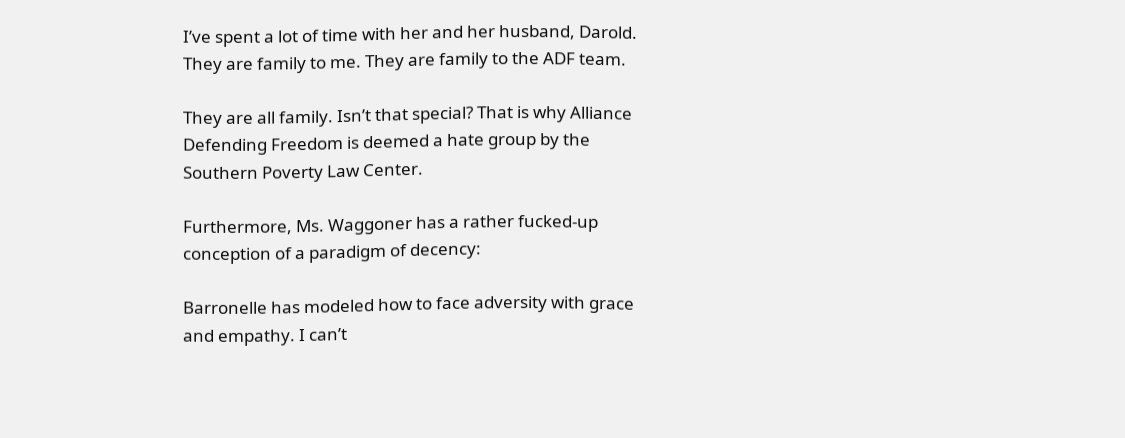I’ve spent a lot of time with her and her husband, Darold. They are family to me. They are family to the ADF team.

They are all family. Isn’t that special? That is why Alliance Defending Freedom is deemed a hate group by the Southern Poverty Law Center.

Furthermore, Ms. Waggoner has a rather fucked-up conception of a paradigm of decency:

Barronelle has modeled how to face adversity with grace and empathy. I can’t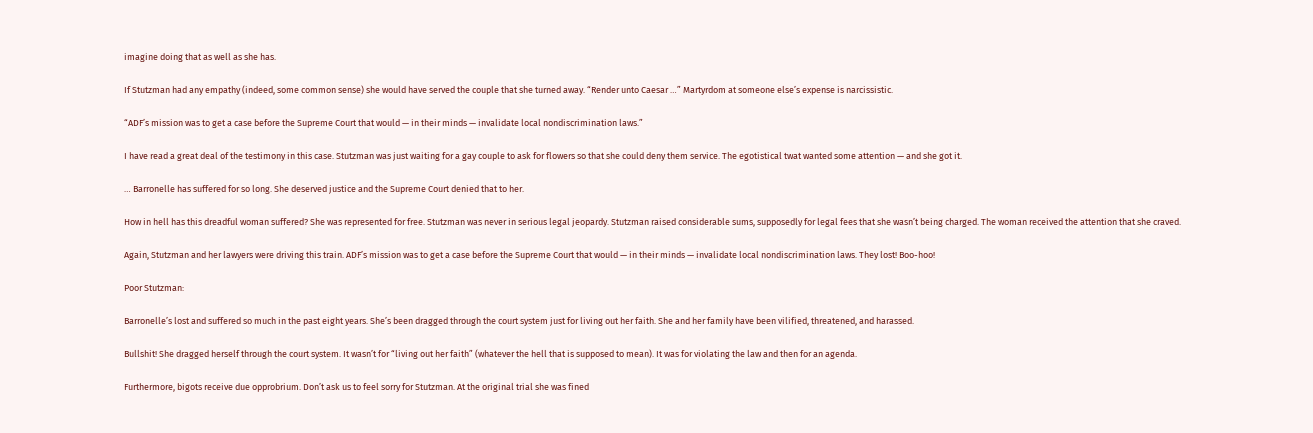imagine doing that as well as she has.

If Stutzman had any empathy (indeed, some common sense) she would have served the couple that she turned away. “Render unto Caesar …” Martyrdom at someone else’s expense is narcissistic.

“ADF’s mission was to get a case before the Supreme Court that would — in their minds — invalidate local nondiscrimination laws.”

I have read a great deal of the testimony in this case. Stutzman was just waiting for a gay couple to ask for flowers so that she could deny them service. The egotistical twat wanted some attention — and she got it.

… Barronelle has suffered for so long. She deserved justice and the Supreme Court denied that to her.

How in hell has this dreadful woman suffered? She was represented for free. Stutzman was never in serious legal jeopardy. Stutzman raised considerable sums, supposedly for legal fees that she wasn’t being charged. The woman received the attention that she craved.

Again, Stutzman and her lawyers were driving this train. ADF’s mission was to get a case before the Supreme Court that would — in their minds — invalidate local nondiscrimination laws. They lost! Boo-hoo!

Poor Stutzman:

Barronelle’s lost and suffered so much in the past eight years. She’s been dragged through the court system just for living out her faith. She and her family have been vilified, threatened, and harassed.

Bullshit! She dragged herself through the court system. It wasn’t for “living out her faith” (whatever the hell that is supposed to mean). It was for violating the law and then for an agenda.

Furthermore, bigots receive due opprobrium. Don’t ask us to feel sorry for Stutzman. At the original trial she was fined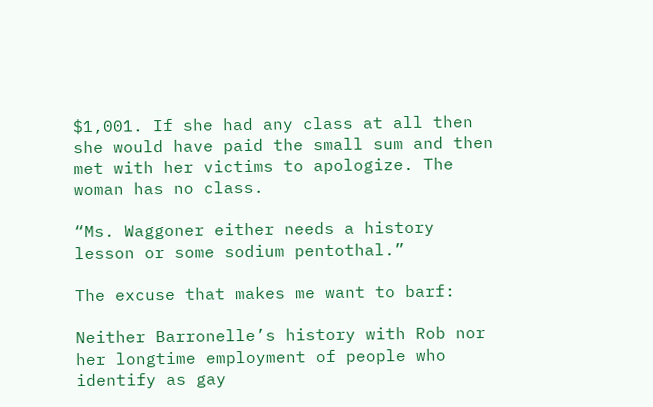$1,001. If she had any class at all then she would have paid the small sum and then met with her victims to apologize. The woman has no class.

“Ms. Waggoner either needs a history lesson or some sodium pentothal.”

The excuse that makes me want to barf:

Neither Barronelle’s history with Rob nor her longtime employment of people who identify as gay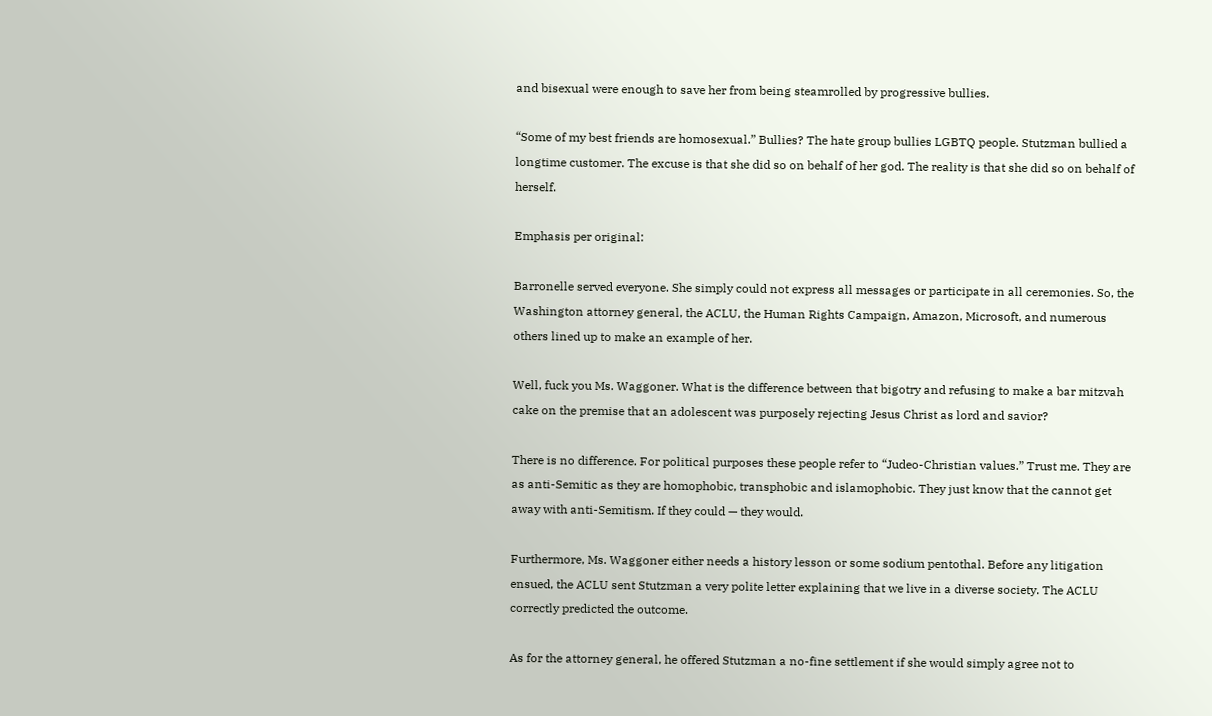and bisexual were enough to save her from being steamrolled by progressive bullies.

“Some of my best friends are homosexual.” Bullies? The hate group bullies LGBTQ people. Stutzman bullied a longtime customer. The excuse is that she did so on behalf of her god. The reality is that she did so on behalf of herself.

Emphasis per original:

Barronelle served everyone. She simply could not express all messages or participate in all ceremonies. So, the Washington attorney general, the ACLU, the Human Rights Campaign, Amazon, Microsoft, and numerous others lined up to make an example of her.

Well, fuck you Ms. Waggoner. What is the difference between that bigotry and refusing to make a bar mitzvah cake on the premise that an adolescent was purposely rejecting Jesus Christ as lord and savior?

There is no difference. For political purposes these people refer to “Judeo-Christian values.” Trust me. They are as anti-Semitic as they are homophobic, transphobic and islamophobic. They just know that the cannot get away with anti-Semitism. If they could — they would.

Furthermore, Ms. Waggoner either needs a history lesson or some sodium pentothal. Before any litigation ensued, the ACLU sent Stutzman a very polite letter explaining that we live in a diverse society. The ACLU correctly predicted the outcome.

As for the attorney general, he offered Stutzman a no-fine settlement if she would simply agree not to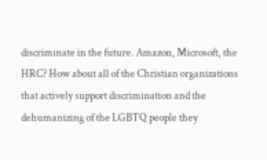discriminate in the future. Amazon, Microsoft, the HRC? How about all of the Christian organizations that actively support discrimination and the dehumanizing of the LGBTQ people they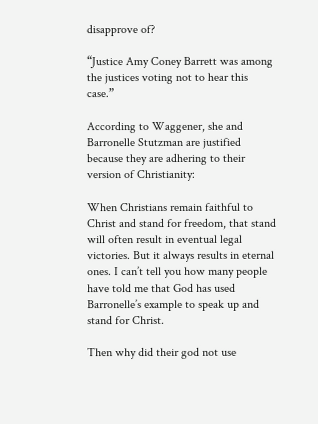disapprove of?

“Justice Amy Coney Barrett was among the justices voting not to hear this case.”

According to Waggener, she and Barronelle Stutzman are justified because they are adhering to their version of Christianity:

When Christians remain faithful to Christ and stand for freedom, that stand will often result in eventual legal victories. But it always results in eternal ones. I can’t tell you how many people have told me that God has used Barronelle’s example to speak up and stand for Christ.

Then why did their god not use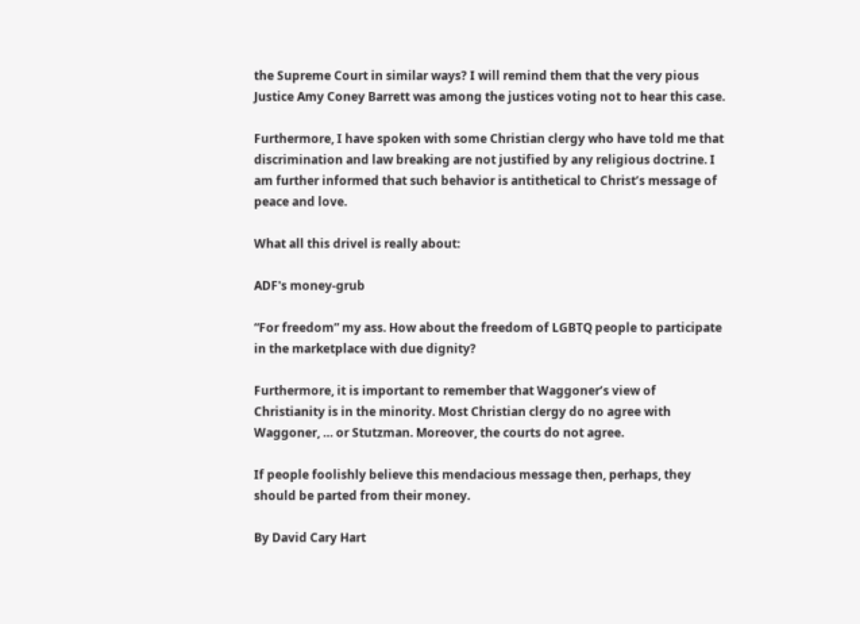the Supreme Court in similar ways? I will remind them that the very pious Justice Amy Coney Barrett was among the justices voting not to hear this case.

Furthermore, I have spoken with some Christian clergy who have told me that discrimination and law breaking are not justified by any religious doctrine. I am further informed that such behavior is antithetical to Christ’s message of peace and love.

What all this drivel is really about:

ADF's money-grub

“For freedom” my ass. How about the freedom of LGBTQ people to participate in the marketplace with due dignity?

Furthermore, it is important to remember that Waggoner’s view of Christianity is in the minority. Most Christian clergy do no agree with Waggoner, … or Stutzman. Moreover, the courts do not agree.

If people foolishly believe this mendacious message then, perhaps, they should be parted from their money.

By David Cary Hart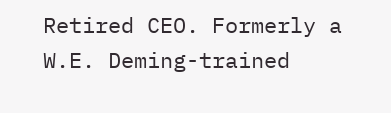Retired CEO. Formerly a W.E. Deming-trained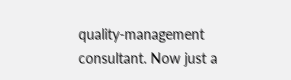quality-management consultant. Now just a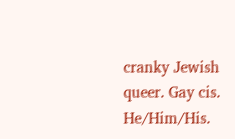cranky Jewish queer. Gay cis. He/Him/His.